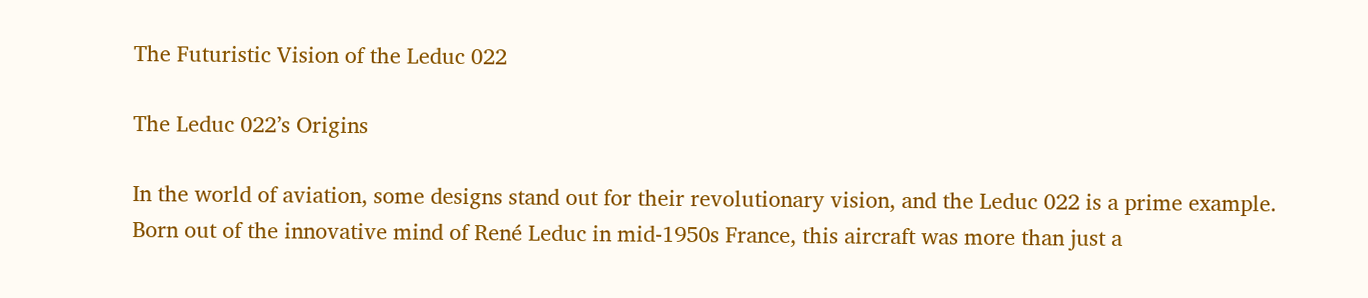The Futuristic Vision of the Leduc 022

The Leduc 022’s Origins

In the world of aviation, some designs stand out for their revolutionary vision, and the Leduc 022 is a prime example. Born out of the innovative mind of René Leduc in mid-1950s France, this aircraft was more than just a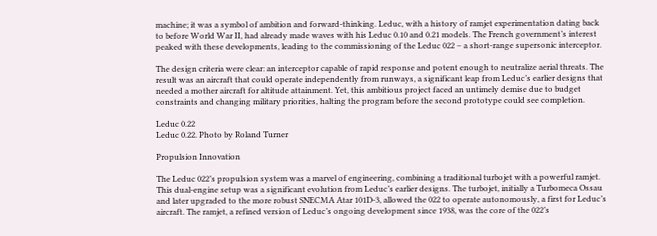machine; it was a symbol of ambition and forward-thinking. Leduc, with a history of ramjet experimentation dating back to before World War II, had already made waves with his Leduc 0.10 and 0.21 models. The French government’s interest peaked with these developments, leading to the commissioning of the Leduc 022 – a short-range supersonic interceptor.

The design criteria were clear: an interceptor capable of rapid response and potent enough to neutralize aerial threats. The result was an aircraft that could operate independently from runways, a significant leap from Leduc’s earlier designs that needed a mother aircraft for altitude attainment. Yet, this ambitious project faced an untimely demise due to budget constraints and changing military priorities, halting the program before the second prototype could see completion.

Leduc 0.22
Leduc 0.22. Photo by Roland Turner

Propulsion Innovation

The Leduc 022’s propulsion system was a marvel of engineering, combining a traditional turbojet with a powerful ramjet. This dual-engine setup was a significant evolution from Leduc’s earlier designs. The turbojet, initially a Turbomeca Ossau and later upgraded to the more robust SNECMA Atar 101D-3, allowed the 022 to operate autonomously, a first for Leduc’s aircraft. The ramjet, a refined version of Leduc’s ongoing development since 1938, was the core of the 022’s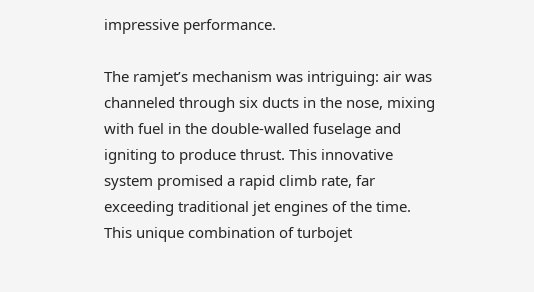impressive performance.

The ramjet’s mechanism was intriguing: air was channeled through six ducts in the nose, mixing with fuel in the double-walled fuselage and igniting to produce thrust. This innovative system promised a rapid climb rate, far exceeding traditional jet engines of the time. This unique combination of turbojet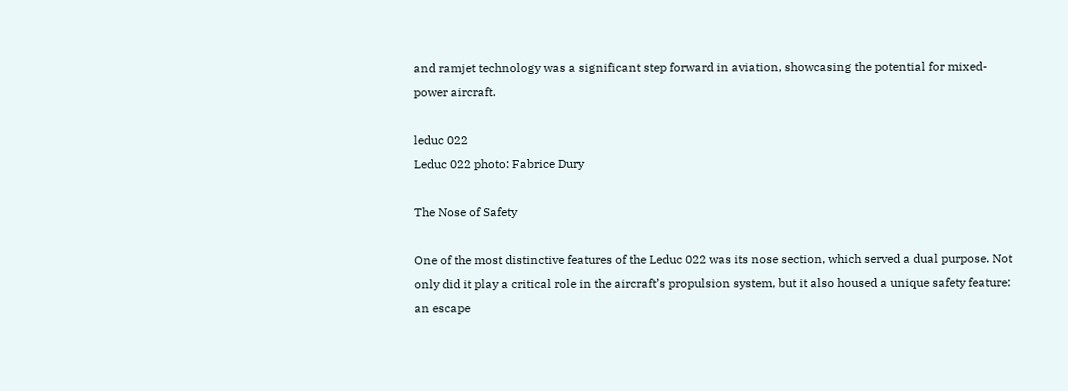and ramjet technology was a significant step forward in aviation, showcasing the potential for mixed-power aircraft.

leduc 022
Leduc 022 photo: Fabrice Dury

The Nose of Safety

One of the most distinctive features of the Leduc 022 was its nose section, which served a dual purpose. Not only did it play a critical role in the aircraft’s propulsion system, but it also housed a unique safety feature: an escape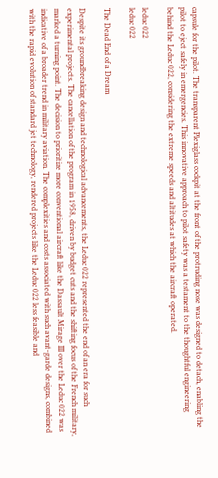capsule for the pilot. The transparent Plexiglass cockpit at the front of the protruding nose was designed to detach, enabling the pilot to eject safely in emergencies. This innovative approach to pilot safety was a testament to the thoughtful engineering behind the Leduc 022, considering the extreme speeds and altitudes at which the aircraft operated.

leduc 022
leduc 022

The Dead End of a Dream

Despite its groundbreaking design and technological advancements, the Leduc 022 represented the end of an era for such experimental projects. The cancellation of the program in 1958, driven by budget cuts and the shifting focus of the French military, marked a turning point. The decision to prioritize more conventional aircraft like the Dassault Mirage III over the Leduc 022 was indicative of a broader trend in military aviation. The complexities and costs associated with such avant-garde designs, combined with the rapid evolution of standard jet technology, rendered projects like the Leduc 022 less feasible and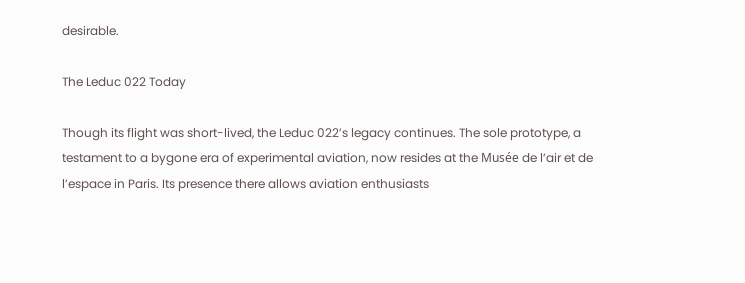desirable.

The Leduc 022 Today

Though its flight was short-lived, the Leduc 022’s legacy continues. The sole prototype, a testament to a bygone era of experimental aviation, now resides at the Musée de l’air et de l’espace in Paris. Its presence there allows aviation enthusiasts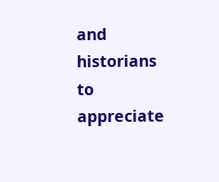and historians to appreciate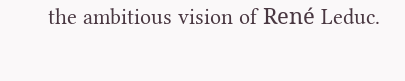the ambitious vision of René Leduc.